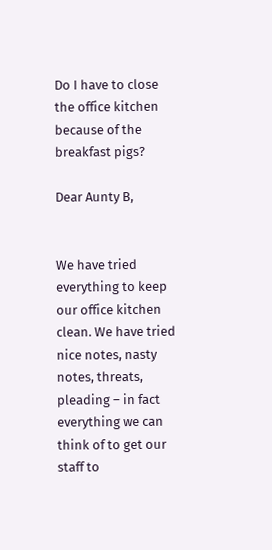Do I have to close the office kitchen because of the breakfast pigs?

Dear Aunty B,


We have tried everything to keep our office kitchen clean. We have tried nice notes, nasty notes, threats, pleading – in fact everything we can think of to get our staff to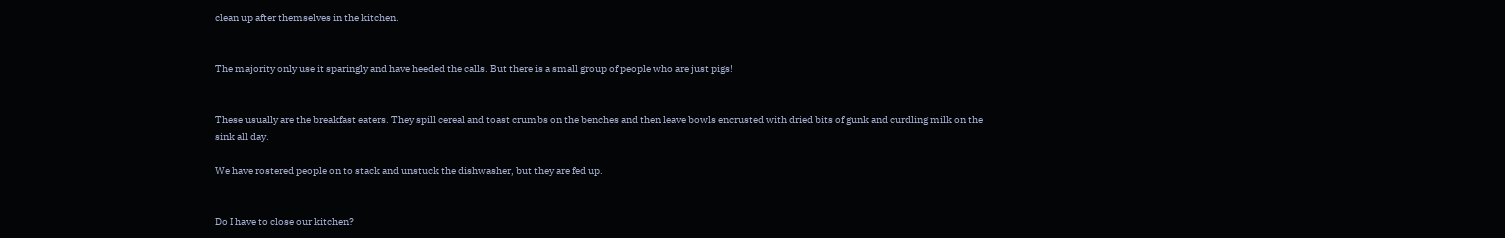clean up after themselves in the kitchen.


The majority only use it sparingly and have heeded the calls. But there is a small group of people who are just pigs!


These usually are the breakfast eaters. They spill cereal and toast crumbs on the benches and then leave bowls encrusted with dried bits of gunk and curdling milk on the sink all day.

We have rostered people on to stack and unstuck the dishwasher, but they are fed up.


Do I have to close our kitchen?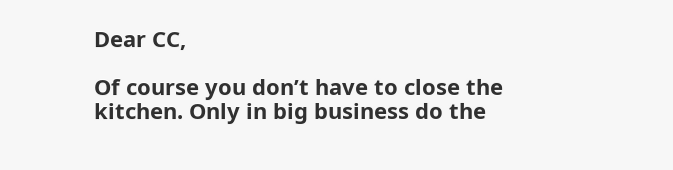Dear CC,

Of course you don’t have to close the kitchen. Only in big business do the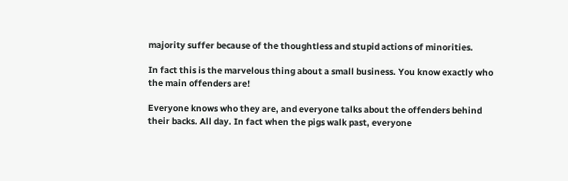majority suffer because of the thoughtless and stupid actions of minorities.

In fact this is the marvelous thing about a small business. You know exactly who the main offenders are!

Everyone knows who they are, and everyone talks about the offenders behind their backs. All day. In fact when the pigs walk past, everyone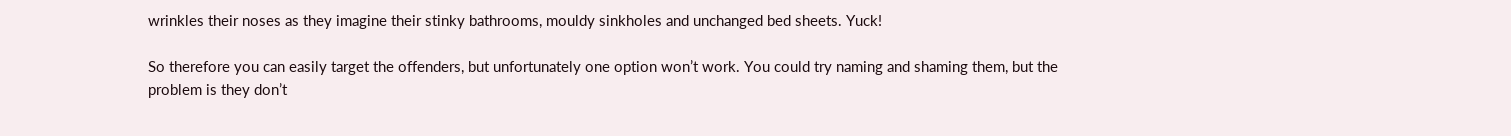wrinkles their noses as they imagine their stinky bathrooms, mouldy sinkholes and unchanged bed sheets. Yuck!

So therefore you can easily target the offenders, but unfortunately one option won’t work. You could try naming and shaming them, but the problem is they don’t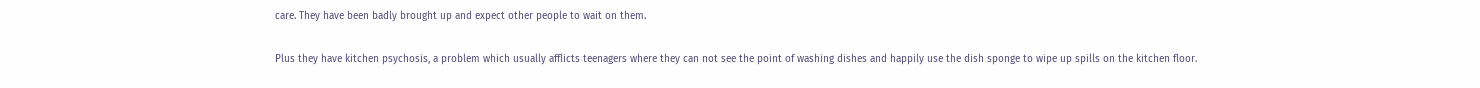care. They have been badly brought up and expect other people to wait on them.

Plus they have kitchen psychosis, a problem which usually afflicts teenagers where they can not see the point of washing dishes and happily use the dish sponge to wipe up spills on the kitchen floor.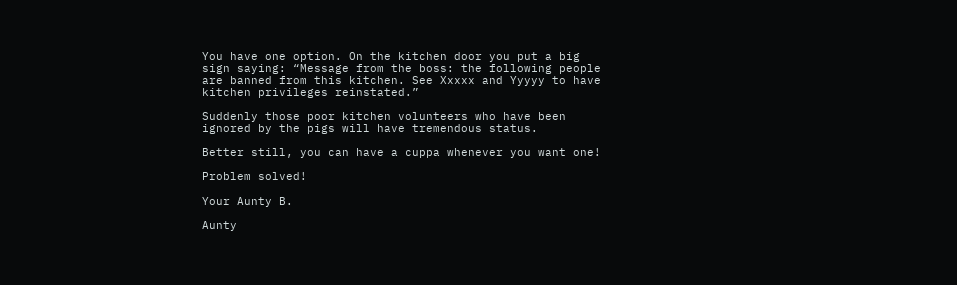You have one option. On the kitchen door you put a big sign saying: “Message from the boss: the following people are banned from this kitchen. See Xxxxx and Yyyyy to have kitchen privileges reinstated.”

Suddenly those poor kitchen volunteers who have been ignored by the pigs will have tremendous status.

Better still, you can have a cuppa whenever you want one!

Problem solved!

Your Aunty B.

Aunty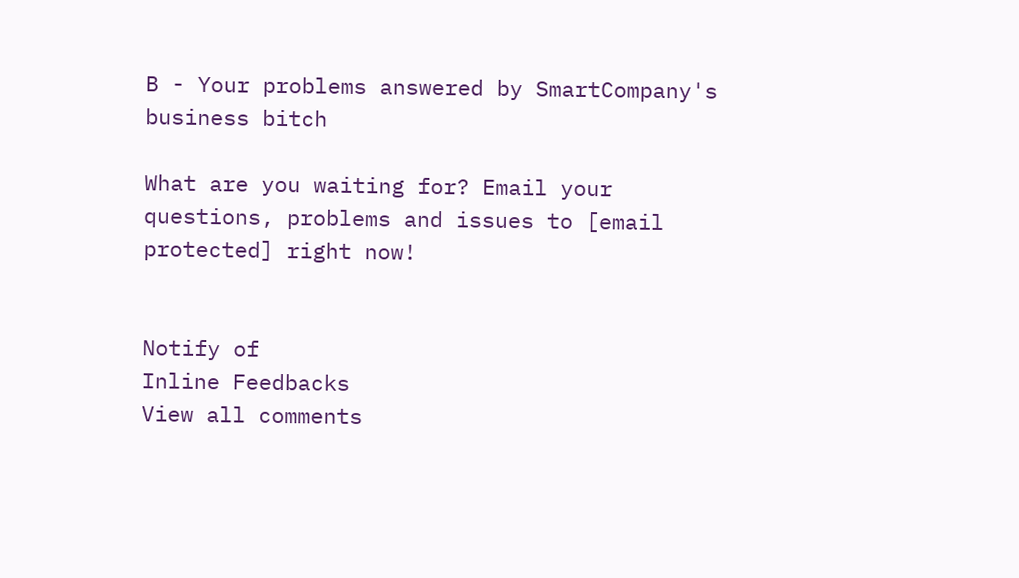B - Your problems answered by SmartCompany's business bitch

What are you waiting for? Email your questions, problems and issues to [email protected] right now!


Notify of
Inline Feedbacks
View all comments